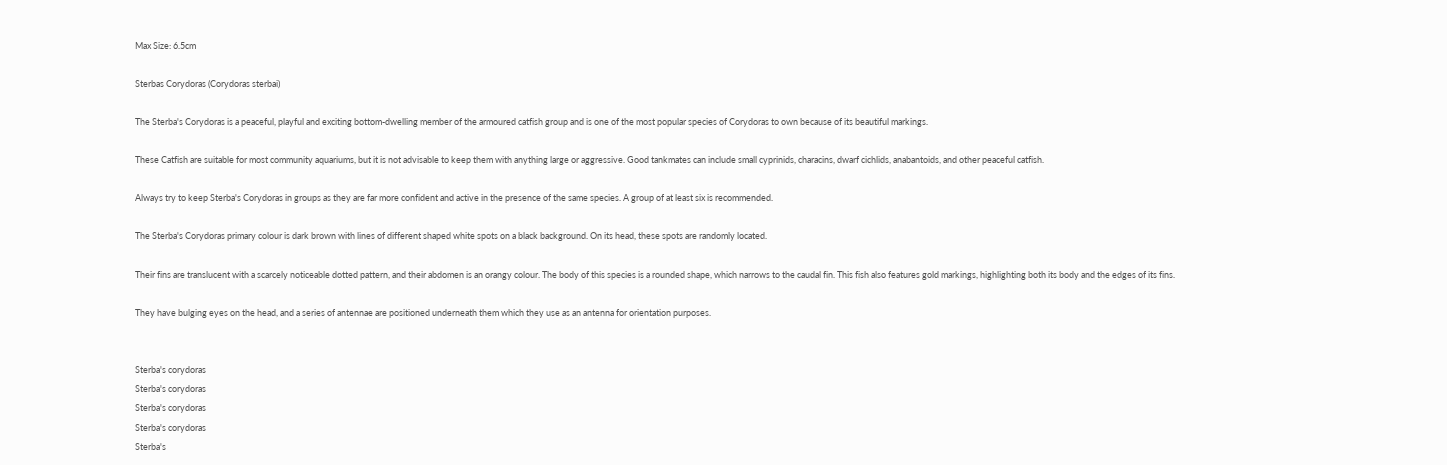Max Size: 6.5cm

Sterbas Corydoras (Corydoras sterbai)

The Sterba's Corydoras is a peaceful, playful and exciting bottom-dwelling member of the armoured catfish group and is one of the most popular species of Corydoras to own because of its beautiful markings.

These Catfish are suitable for most community aquariums, but it is not advisable to keep them with anything large or aggressive. Good tankmates can include small cyprinids, characins, dwarf cichlids, anabantoids, and other peaceful catfish.

Always try to keep Sterba's Corydoras in groups as they are far more confident and active in the presence of the same species. A group of at least six is recommended.

The Sterba's Corydoras primary colour is dark brown with lines of different shaped white spots on a black background. On its head, these spots are randomly located.

Their fins are translucent with a scarcely noticeable dotted pattern, and their abdomen is an orangy colour. The body of this species is a rounded shape, which narrows to the caudal fin. This fish also features gold markings, highlighting both its body and the edges of its fins.

They have bulging eyes on the head, and a series of antennae are positioned underneath them which they use as an antenna for orientation purposes.


Sterba's corydoras
Sterba's corydoras
Sterba's corydoras
Sterba's corydoras
Sterba's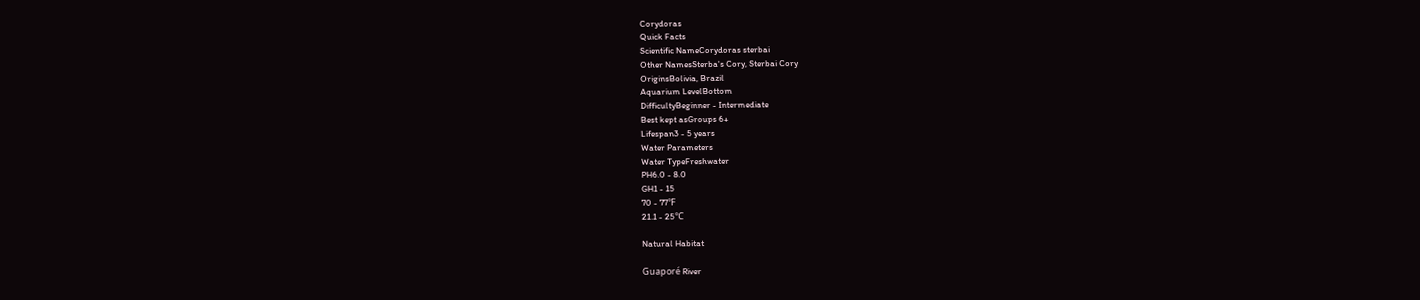Corydoras
Quick Facts
Scientific NameCorydoras sterbai
Other NamesSterba's Cory, Sterbai Cory
OriginsBolivia, Brazil
Aquarium LevelBottom
DifficultyBeginner - Intermediate
Best kept asGroups 6+
Lifespan3 - 5 years
Water Parameters
Water TypeFreshwater
PH6.0 - 8.0
GH1 - 15
70 - 77℉
21.1 - 25℃

Natural Habitat

Guaporé River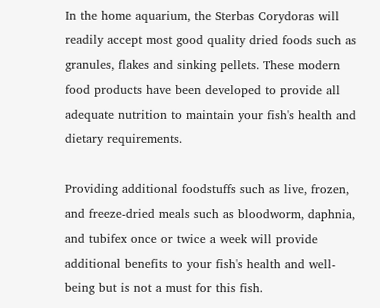In the home aquarium, the Sterbas Corydoras will readily accept most good quality dried foods such as granules, flakes and sinking pellets. These modern food products have been developed to provide all adequate nutrition to maintain your fish's health and dietary requirements.

Providing additional foodstuffs such as live, frozen, and freeze-dried meals such as bloodworm, daphnia, and tubifex once or twice a week will provide additional benefits to your fish's health and well-being but is not a must for this fish.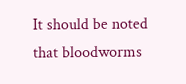It should be noted that bloodworms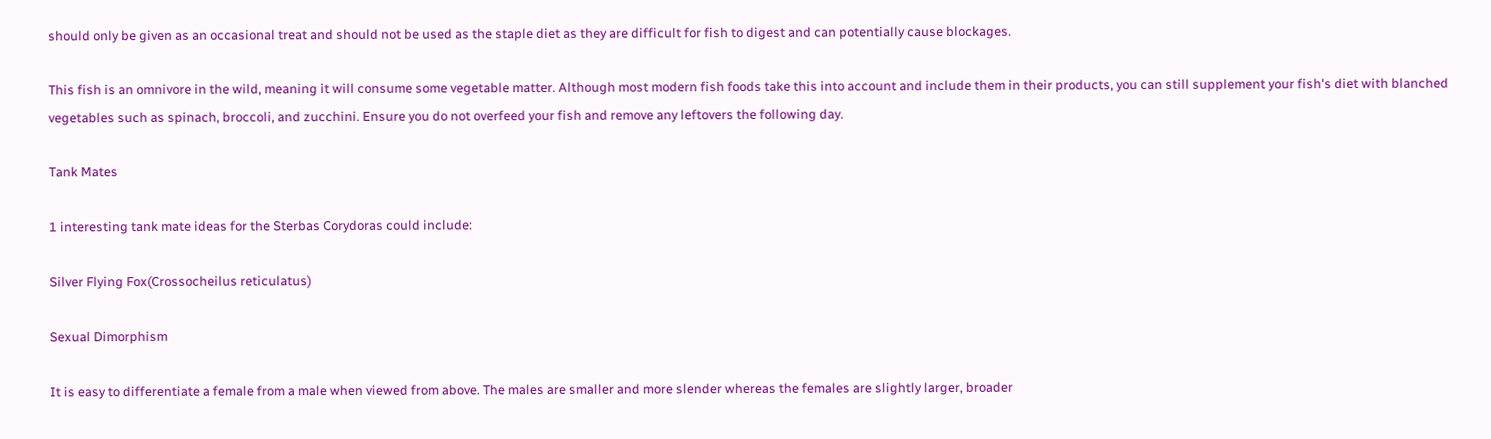should only be given as an occasional treat and should not be used as the staple diet as they are difficult for fish to digest and can potentially cause blockages.

This fish is an omnivore in the wild, meaning it will consume some vegetable matter. Although most modern fish foods take this into account and include them in their products, you can still supplement your fish's diet with blanched vegetables such as spinach, broccoli, and zucchini. Ensure you do not overfeed your fish and remove any leftovers the following day.

Tank Mates

1 interesting tank mate ideas for the Sterbas Corydoras could include:

Silver Flying Fox(Crossocheilus reticulatus)

Sexual Dimorphism

It is easy to differentiate a female from a male when viewed from above. The males are smaller and more slender whereas the females are slightly larger, broader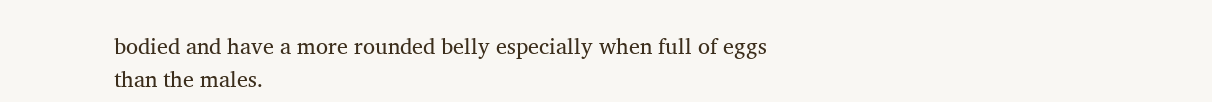bodied and have a more rounded belly especially when full of eggs than the males.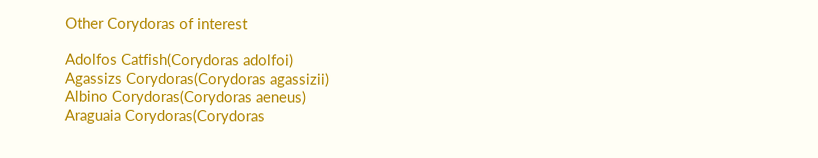Other Corydoras of interest

Adolfos Catfish(Corydoras adolfoi)
Agassizs Corydoras(Corydoras agassizii)
Albino Corydoras(Corydoras aeneus)
Araguaia Corydoras(Corydoras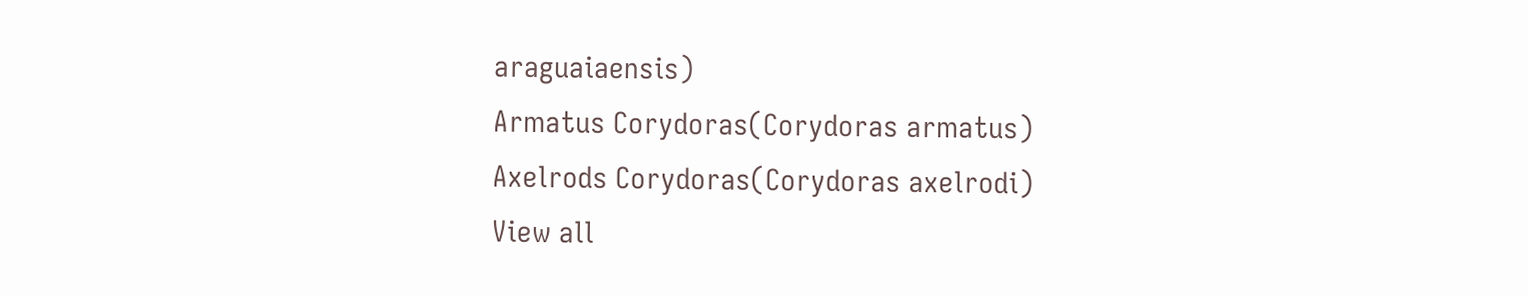araguaiaensis)
Armatus Corydoras(Corydoras armatus)
Axelrods Corydoras(Corydoras axelrodi)
View all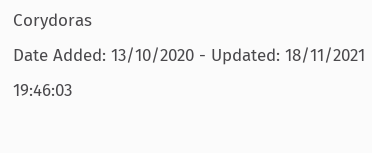Corydoras
Date Added: 13/10/2020 - Updated: 18/11/2021 19:46:03